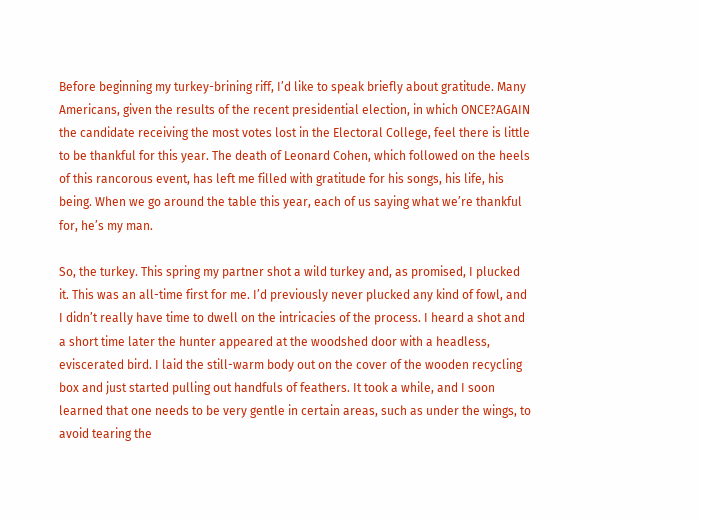Before beginning my turkey-brining riff, I’d like to speak briefly about gratitude. Many Americans, given the results of the recent presidential election, in which ONCE?AGAIN the candidate receiving the most votes lost in the Electoral College, feel there is little to be thankful for this year. The death of Leonard Cohen, which followed on the heels of this rancorous event, has left me filled with gratitude for his songs, his life, his being. When we go around the table this year, each of us saying what we’re thankful for, he’s my man.

So, the turkey. This spring my partner shot a wild turkey and, as promised, I plucked it. This was an all-time first for me. I’d previously never plucked any kind of fowl, and I didn’t really have time to dwell on the intricacies of the process. I heard a shot and a short time later the hunter appeared at the woodshed door with a headless, eviscerated bird. I laid the still-warm body out on the cover of the wooden recycling box and just started pulling out handfuls of feathers. It took a while, and I soon learned that one needs to be very gentle in certain areas, such as under the wings, to avoid tearing the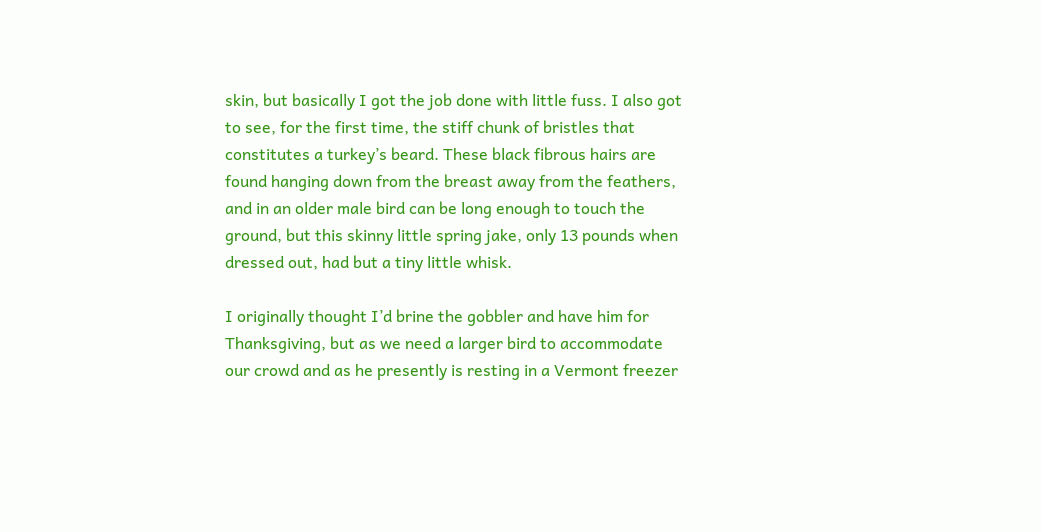skin, but basically I got the job done with little fuss. I also got to see, for the first time, the stiff chunk of bristles that constitutes a turkey’s beard. These black fibrous hairs are found hanging down from the breast away from the feathers, and in an older male bird can be long enough to touch the ground, but this skinny little spring jake, only 13 pounds when dressed out, had but a tiny little whisk.

I originally thought I’d brine the gobbler and have him for Thanksgiving, but as we need a larger bird to accommodate our crowd and as he presently is resting in a Vermont freezer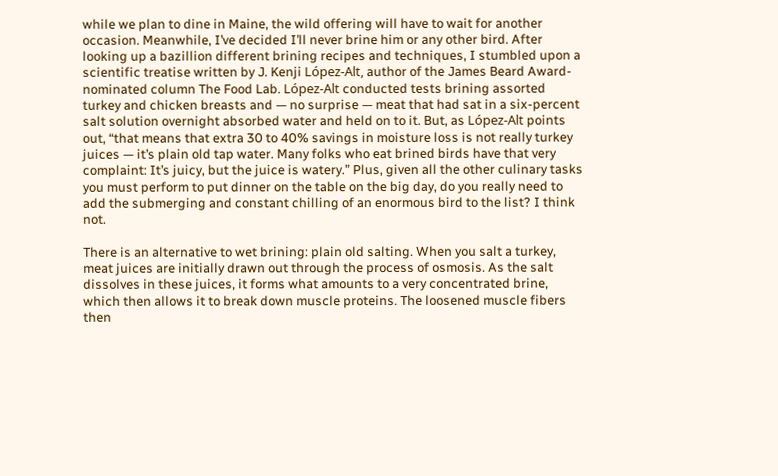while we plan to dine in Maine, the wild offering will have to wait for another occasion. Meanwhile, I’ve decided I’ll never brine him or any other bird. After looking up a bazillion different brining recipes and techniques, I stumbled upon a scientific treatise written by J. Kenji López-Alt, author of the James Beard Award-nominated column The Food Lab. López-Alt conducted tests brining assorted turkey and chicken breasts and — no surprise — meat that had sat in a six-percent salt solution overnight absorbed water and held on to it. But, as López-Alt points out, “that means that extra 30 to 40% savings in moisture loss is not really turkey juices — it’s plain old tap water. Many folks who eat brined birds have that very complaint: It’s juicy, but the juice is watery.” Plus, given all the other culinary tasks you must perform to put dinner on the table on the big day, do you really need to add the submerging and constant chilling of an enormous bird to the list? I think not.

There is an alternative to wet brining: plain old salting. When you salt a turkey, meat juices are initially drawn out through the process of osmosis. As the salt dissolves in these juices, it forms what amounts to a very concentrated brine, which then allows it to break down muscle proteins. The loosened muscle fibers then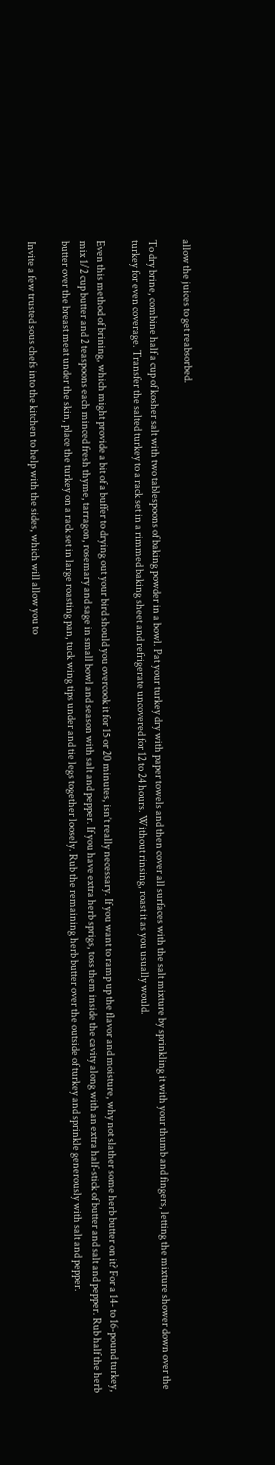allow the juices to get reabsorbed.

To dry brine, combine half a cup of kosher salt with two tablespoons of baking powder in a bowl. Pat your turkey dry with paper towels and then cover all surfaces with the salt mixture by sprinkling it with your thumb and fingers, letting the mixture shower down over the turkey for even coverage. Transfer the salted turkey to a rack set in a rimmed baking sheet and refrigerate uncovered for 12 to 24 hours. Without rinsing, roast it as you usually would.

Even this method of brining, which might provide a bit of a buffer to drying out your bird should you overcook it for 15 or 20 minutes, isn’t really necessary. If you want to ramp up the flavor and moisture, why not slather some herb butter on it? For a 14- to 16-pound turkey, mix 1/2 cup butter and 2 teaspoons each minced fresh thyme, tarragon, rosemary and sage in small bowl and season with salt and pepper. If you have extra herb sprigs, toss them inside the cavity along with an extra half-stick of butter and salt and pepper. Rub half the herb butter over the breast meat under the skin, place the turkey on a rack set in large roasting pan, tuck wing tips under and tie legs together loosely. Rub the remaining herb butter over the outside of turkey and sprinkle generously with salt and pepper.

Invite a few trusted sous chefs into the kitchen to help with the sides, which will allow you to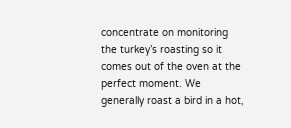concentrate on monitoring the turkey’s roasting so it comes out of the oven at the perfect moment. We generally roast a bird in a hot,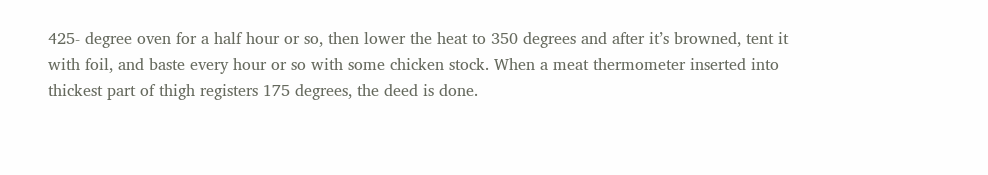425- degree oven for a half hour or so, then lower the heat to 350 degrees and after it’s browned, tent it with foil, and baste every hour or so with some chicken stock. When a meat thermometer inserted into thickest part of thigh registers 175 degrees, the deed is done.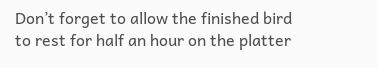Don’t forget to allow the finished bird to rest for half an hour on the platter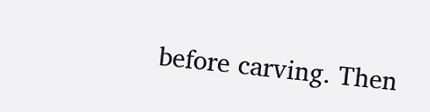before carving. Then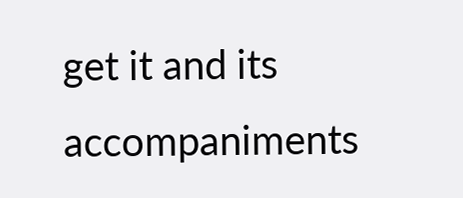get it and its accompaniments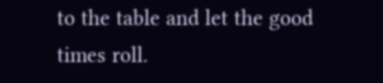to the table and let the good times roll.